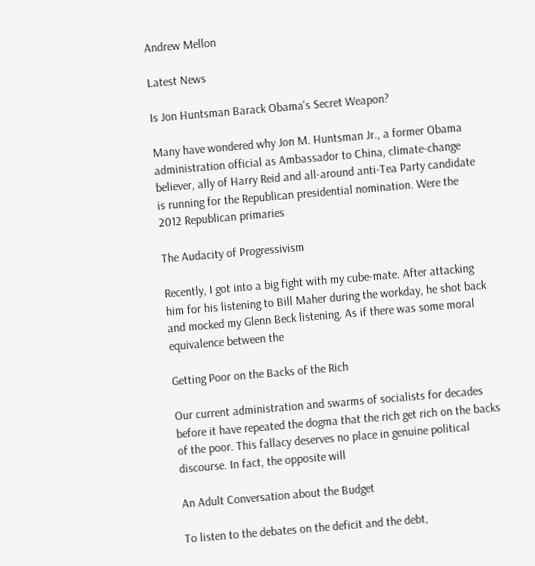Andrew Mellon

Latest News

Is Jon Huntsman Barack Obama's Secret Weapon?

Many have wondered why Jon M. Huntsman Jr., a former Obama administration official as Ambassador to China, climate-change believer, ally of Harry Reid and all-around anti-Tea Party candidate is running for the Republican presidential nomination. Were the 2012 Republican primaries

The Audacity of Progressivism

Recently, I got into a big fight with my cube-mate. After attacking him for his listening to Bill Maher during the workday, he shot back and mocked my Glenn Beck listening. As if there was some moral equivalence between the

Getting Poor on the Backs of the Rich

Our current administration and swarms of socialists for decades before it have repeated the dogma that the rich get rich on the backs of the poor. This fallacy deserves no place in genuine political discourse. In fact, the opposite will

An Adult Conversation about the Budget

To listen to the debates on the deficit and the debt,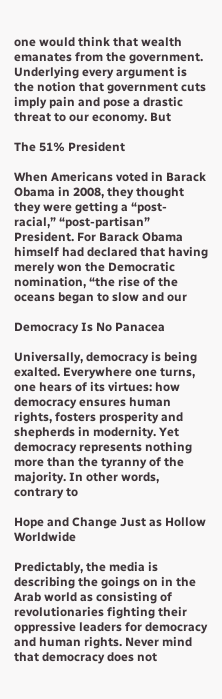one would think that wealth emanates from the government. Underlying every argument is the notion that government cuts imply pain and pose a drastic threat to our economy. But

The 51% President

When Americans voted in Barack Obama in 2008, they thought they were getting a “post-racial,” “post-partisan” President. For Barack Obama himself had declared that having merely won the Democratic nomination, “the rise of the oceans began to slow and our

Democracy Is No Panacea

Universally, democracy is being exalted. Everywhere one turns, one hears of its virtues: how democracy ensures human rights, fosters prosperity and shepherds in modernity. Yet democracy represents nothing more than the tyranny of the majority. In other words, contrary to

Hope and Change Just as Hollow Worldwide

Predictably, the media is describing the goings on in the Arab world as consisting of revolutionaries fighting their oppressive leaders for democracy and human rights. Never mind that democracy does not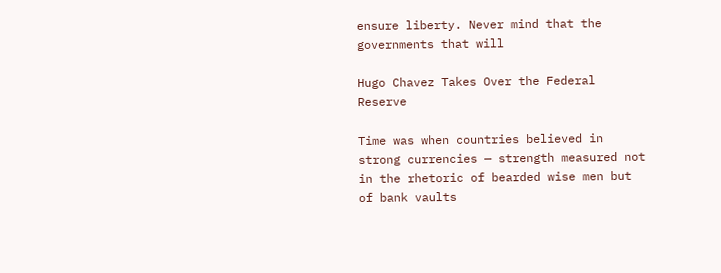ensure liberty. Never mind that the governments that will

Hugo Chavez Takes Over the Federal Reserve

Time was when countries believed in strong currencies — strength measured not in the rhetoric of bearded wise men but of bank vaults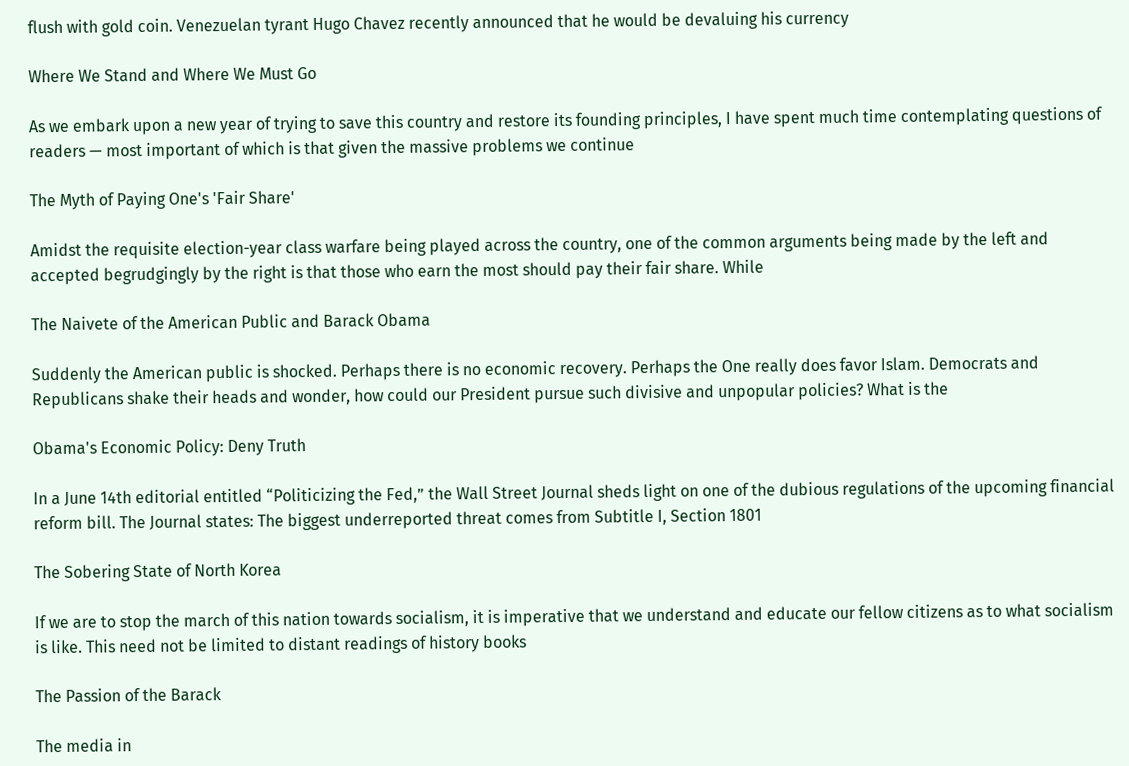flush with gold coin. Venezuelan tyrant Hugo Chavez recently announced that he would be devaluing his currency

Where We Stand and Where We Must Go

As we embark upon a new year of trying to save this country and restore its founding principles, I have spent much time contemplating questions of readers — most important of which is that given the massive problems we continue

The Myth of Paying One's 'Fair Share'

Amidst the requisite election-year class warfare being played across the country, one of the common arguments being made by the left and accepted begrudgingly by the right is that those who earn the most should pay their fair share. While

The Naivete of the American Public and Barack Obama

Suddenly the American public is shocked. Perhaps there is no economic recovery. Perhaps the One really does favor Islam. Democrats and Republicans shake their heads and wonder, how could our President pursue such divisive and unpopular policies? What is the

Obama's Economic Policy: Deny Truth

In a June 14th editorial entitled “Politicizing the Fed,” the Wall Street Journal sheds light on one of the dubious regulations of the upcoming financial reform bill. The Journal states: The biggest underreported threat comes from Subtitle I, Section 1801

The Sobering State of North Korea

If we are to stop the march of this nation towards socialism, it is imperative that we understand and educate our fellow citizens as to what socialism is like. This need not be limited to distant readings of history books

The Passion of the Barack

The media in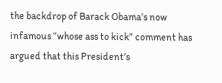the backdrop of Barack Obama’s now infamous “whose ass to kick” comment has argued that this President’s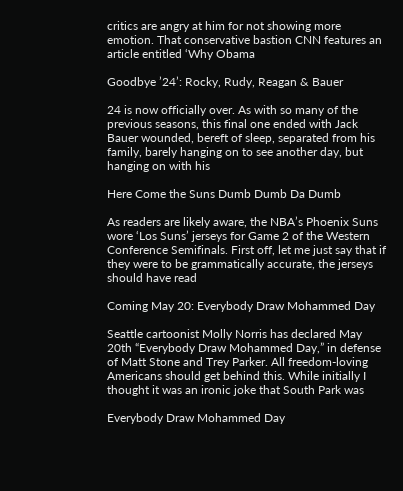critics are angry at him for not showing more emotion. That conservative bastion CNN features an article entitled ‘Why Obama

Goodbye ’24’: Rocky, Rudy, Reagan & Bauer

24 is now officially over. As with so many of the previous seasons, this final one ended with Jack Bauer wounded, bereft of sleep, separated from his family, barely hanging on to see another day, but hanging on with his

Here Come the Suns Dumb Dumb Da Dumb

As readers are likely aware, the NBA’s Phoenix Suns wore ‘Los Suns’ jerseys for Game 2 of the Western Conference Semifinals. First off, let me just say that if they were to be grammatically accurate, the jerseys should have read

Coming May 20: Everybody Draw Mohammed Day

Seattle cartoonist Molly Norris has declared May 20th “Everybody Draw Mohammed Day,” in defense of Matt Stone and Trey Parker. All freedom-loving Americans should get behind this. While initially I thought it was an ironic joke that South Park was

Everybody Draw Mohammed Day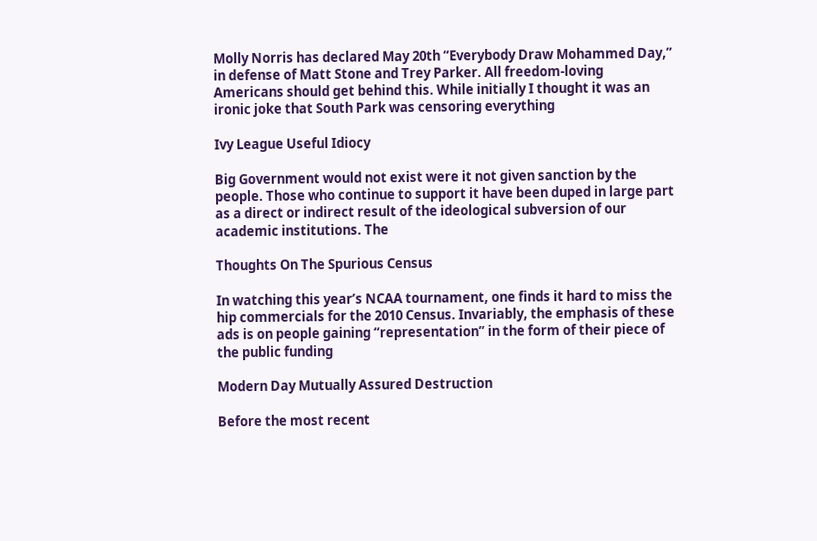Molly Norris has declared May 20th “Everybody Draw Mohammed Day,” in defense of Matt Stone and Trey Parker. All freedom-loving Americans should get behind this. While initially I thought it was an ironic joke that South Park was censoring everything

Ivy League Useful Idiocy

Big Government would not exist were it not given sanction by the people. Those who continue to support it have been duped in large part as a direct or indirect result of the ideological subversion of our academic institutions. The

Thoughts On The Spurious Census

In watching this year’s NCAA tournament, one finds it hard to miss the hip commercials for the 2010 Census. Invariably, the emphasis of these ads is on people gaining “representation” in the form of their piece of the public funding

Modern Day Mutually Assured Destruction

Before the most recent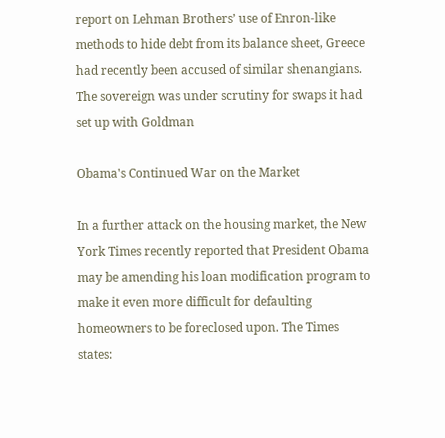report on Lehman Brothers’ use of Enron-like methods to hide debt from its balance sheet, Greece had recently been accused of similar shenangians. The sovereign was under scrutiny for swaps it had set up with Goldman

Obama's Continued War on the Market

In a further attack on the housing market, the New York Times recently reported that President Obama may be amending his loan modification program to make it even more difficult for defaulting homeowners to be foreclosed upon. The Times states: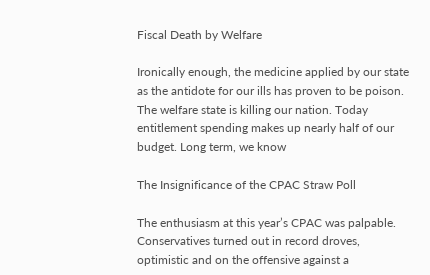Fiscal Death by Welfare

Ironically enough, the medicine applied by our state as the antidote for our ills has proven to be poison. The welfare state is killing our nation. Today entitlement spending makes up nearly half of our budget. Long term, we know

The Insignificance of the CPAC Straw Poll

The enthusiasm at this year’s CPAC was palpable. Conservatives turned out in record droves, optimistic and on the offensive against a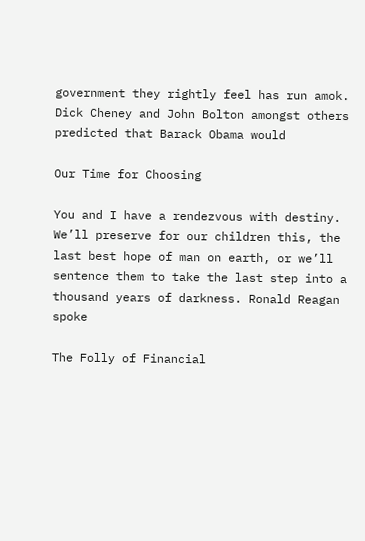government they rightly feel has run amok. Dick Cheney and John Bolton amongst others predicted that Barack Obama would

Our Time for Choosing

You and I have a rendezvous with destiny. We’ll preserve for our children this, the last best hope of man on earth, or we’ll sentence them to take the last step into a thousand years of darkness. Ronald Reagan spoke

The Folly of Financial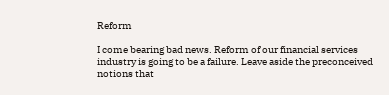Reform

I come bearing bad news. Reform of our financial services industry is going to be a failure. Leave aside the preconceived notions that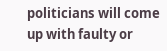politicians will come up with faulty or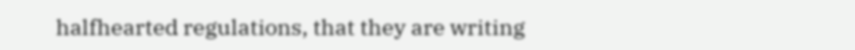halfhearted regulations, that they are writing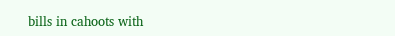bills in cahoots with